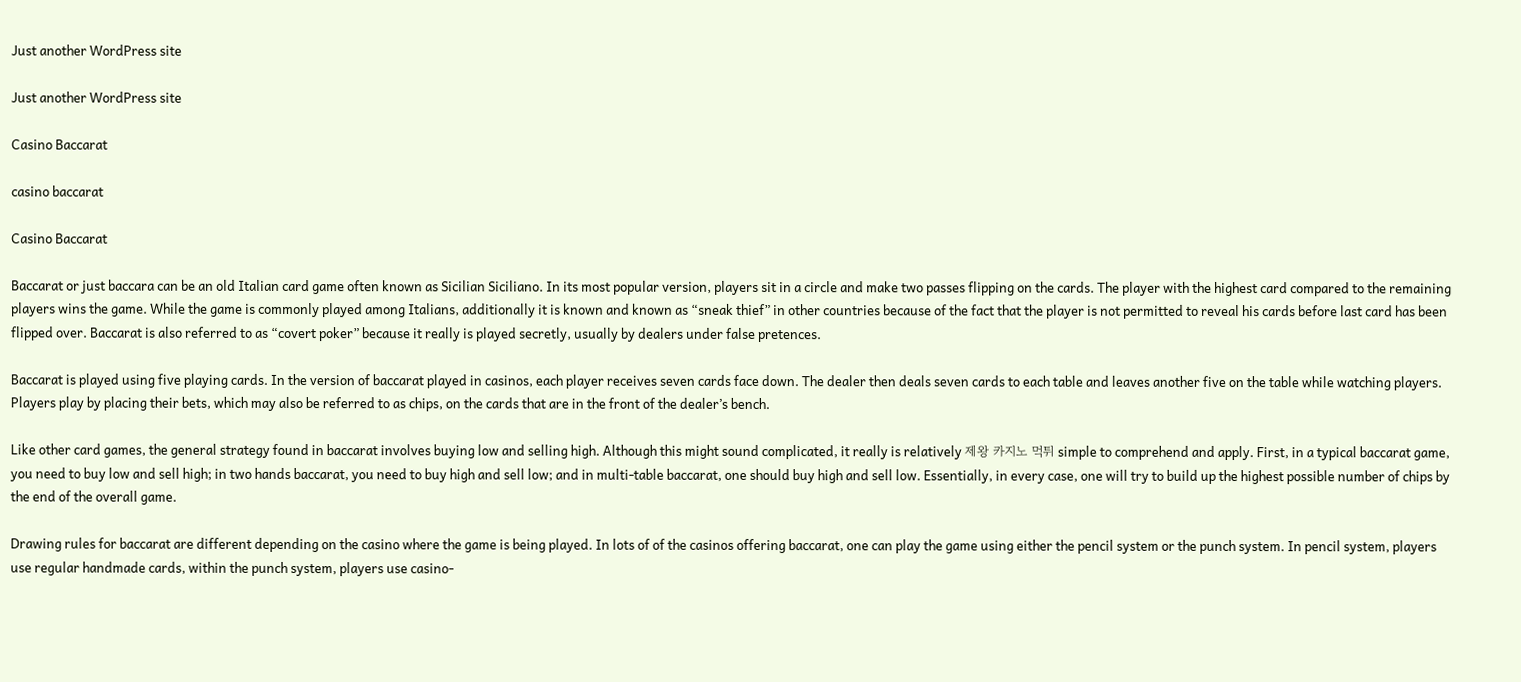Just another WordPress site

Just another WordPress site

Casino Baccarat

casino baccarat

Casino Baccarat

Baccarat or just baccara can be an old Italian card game often known as Sicilian Siciliano. In its most popular version, players sit in a circle and make two passes flipping on the cards. The player with the highest card compared to the remaining players wins the game. While the game is commonly played among Italians, additionally it is known and known as “sneak thief” in other countries because of the fact that the player is not permitted to reveal his cards before last card has been flipped over. Baccarat is also referred to as “covert poker” because it really is played secretly, usually by dealers under false pretences.

Baccarat is played using five playing cards. In the version of baccarat played in casinos, each player receives seven cards face down. The dealer then deals seven cards to each table and leaves another five on the table while watching players. Players play by placing their bets, which may also be referred to as chips, on the cards that are in the front of the dealer’s bench.

Like other card games, the general strategy found in baccarat involves buying low and selling high. Although this might sound complicated, it really is relatively 제왕 카지노 먹튀 simple to comprehend and apply. First, in a typical baccarat game, you need to buy low and sell high; in two hands baccarat, you need to buy high and sell low; and in multi-table baccarat, one should buy high and sell low. Essentially, in every case, one will try to build up the highest possible number of chips by the end of the overall game.

Drawing rules for baccarat are different depending on the casino where the game is being played. In lots of of the casinos offering baccarat, one can play the game using either the pencil system or the punch system. In pencil system, players use regular handmade cards, within the punch system, players use casino-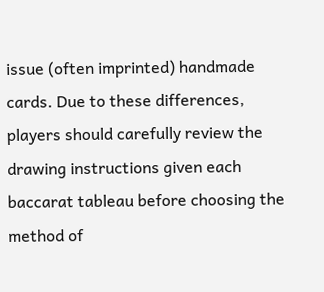issue (often imprinted) handmade cards. Due to these differences, players should carefully review the drawing instructions given each baccarat tableau before choosing the method of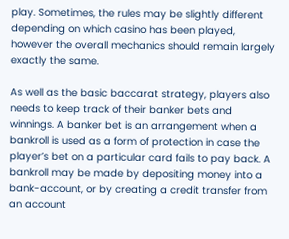play. Sometimes, the rules may be slightly different depending on which casino has been played, however the overall mechanics should remain largely exactly the same.

As well as the basic baccarat strategy, players also needs to keep track of their banker bets and winnings. A banker bet is an arrangement when a bankroll is used as a form of protection in case the player’s bet on a particular card fails to pay back. A bankroll may be made by depositing money into a bank-account, or by creating a credit transfer from an account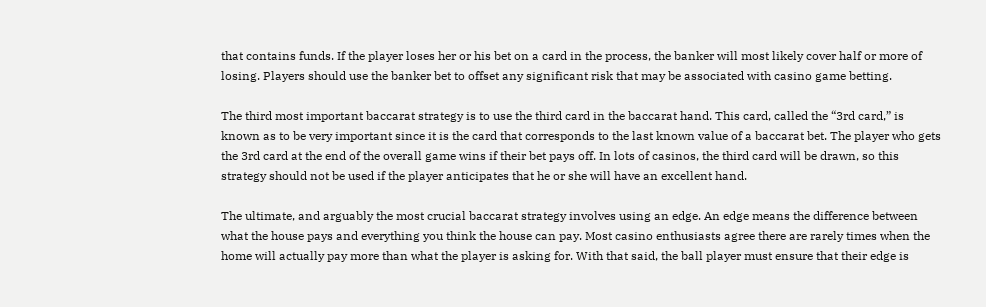that contains funds. If the player loses her or his bet on a card in the process, the banker will most likely cover half or more of losing. Players should use the banker bet to offset any significant risk that may be associated with casino game betting.

The third most important baccarat strategy is to use the third card in the baccarat hand. This card, called the “3rd card,” is known as to be very important since it is the card that corresponds to the last known value of a baccarat bet. The player who gets the 3rd card at the end of the overall game wins if their bet pays off. In lots of casinos, the third card will be drawn, so this strategy should not be used if the player anticipates that he or she will have an excellent hand.

The ultimate, and arguably the most crucial baccarat strategy involves using an edge. An edge means the difference between what the house pays and everything you think the house can pay. Most casino enthusiasts agree there are rarely times when the home will actually pay more than what the player is asking for. With that said, the ball player must ensure that their edge is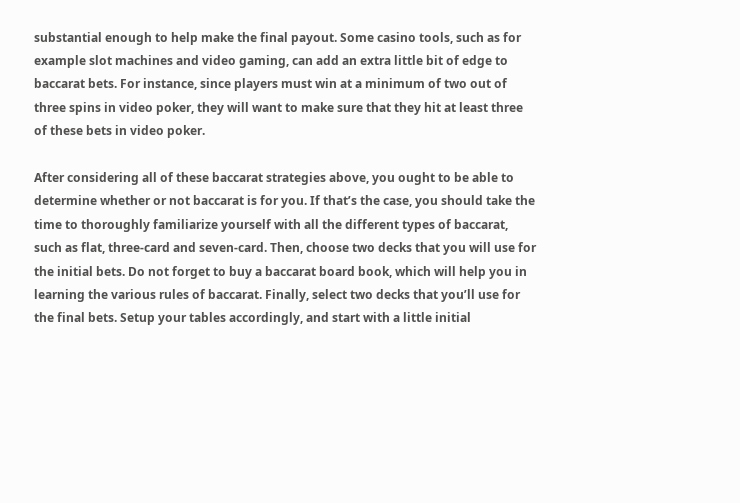substantial enough to help make the final payout. Some casino tools, such as for example slot machines and video gaming, can add an extra little bit of edge to baccarat bets. For instance, since players must win at a minimum of two out of three spins in video poker, they will want to make sure that they hit at least three of these bets in video poker.

After considering all of these baccarat strategies above, you ought to be able to determine whether or not baccarat is for you. If that’s the case, you should take the time to thoroughly familiarize yourself with all the different types of baccarat, such as flat, three-card and seven-card. Then, choose two decks that you will use for the initial bets. Do not forget to buy a baccarat board book, which will help you in learning the various rules of baccarat. Finally, select two decks that you’ll use for the final bets. Setup your tables accordingly, and start with a little initial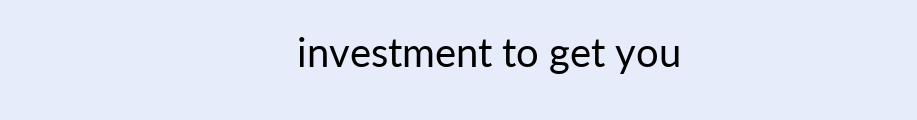investment to get you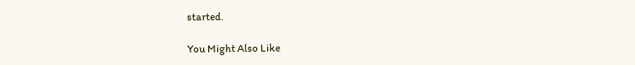started.

You Might Also Like